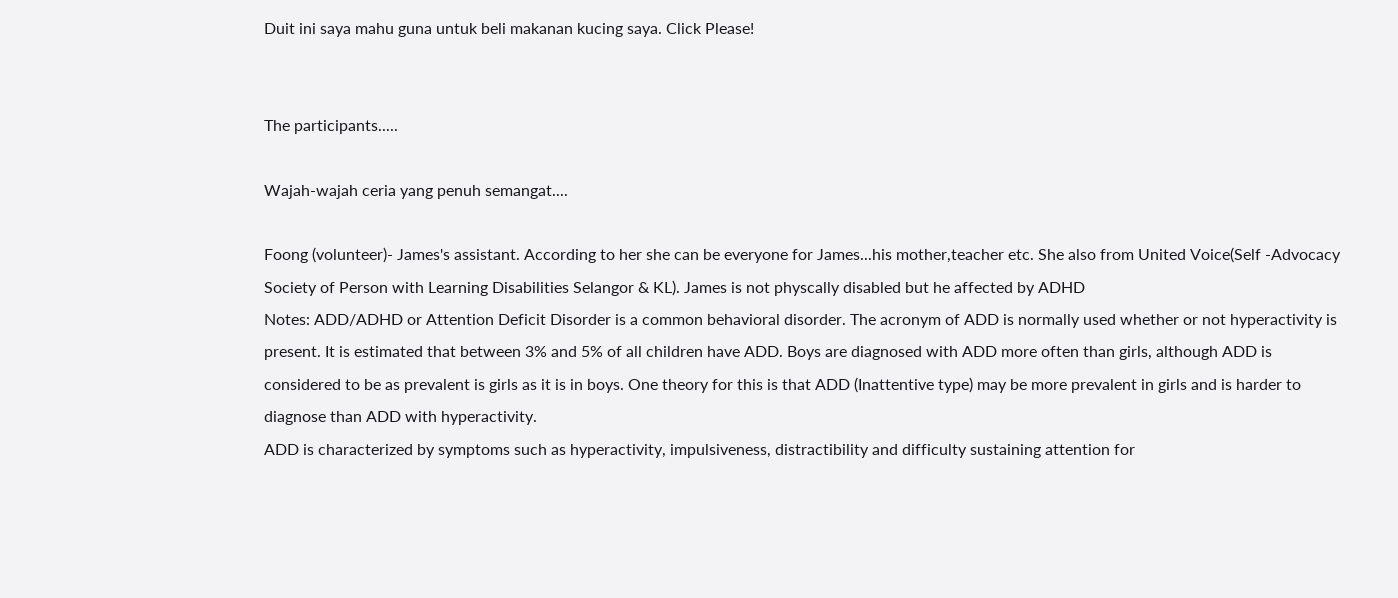Duit ini saya mahu guna untuk beli makanan kucing saya. Click Please!


The participants.....

Wajah-wajah ceria yang penuh semangat....

Foong (volunteer)- James's assistant. According to her she can be everyone for James...his mother,teacher etc. She also from United Voice(Self -Advocacy Society of Person with Learning Disabilities Selangor & KL). James is not physcally disabled but he affected by ADHD
Notes: ADD/ADHD or Attention Deficit Disorder is a common behavioral disorder. The acronym of ADD is normally used whether or not hyperactivity is present. It is estimated that between 3% and 5% of all children have ADD. Boys are diagnosed with ADD more often than girls, although ADD is considered to be as prevalent is girls as it is in boys. One theory for this is that ADD (Inattentive type) may be more prevalent in girls and is harder to diagnose than ADD with hyperactivity.
ADD is characterized by symptoms such as hyperactivity, impulsiveness, distractibility and difficulty sustaining attention for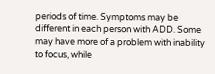periods of time. Symptoms may be different in each person with ADD. Some may have more of a problem with inability to focus, while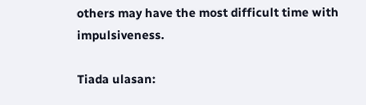others may have the most difficult time with impulsiveness.

Tiada ulasan: